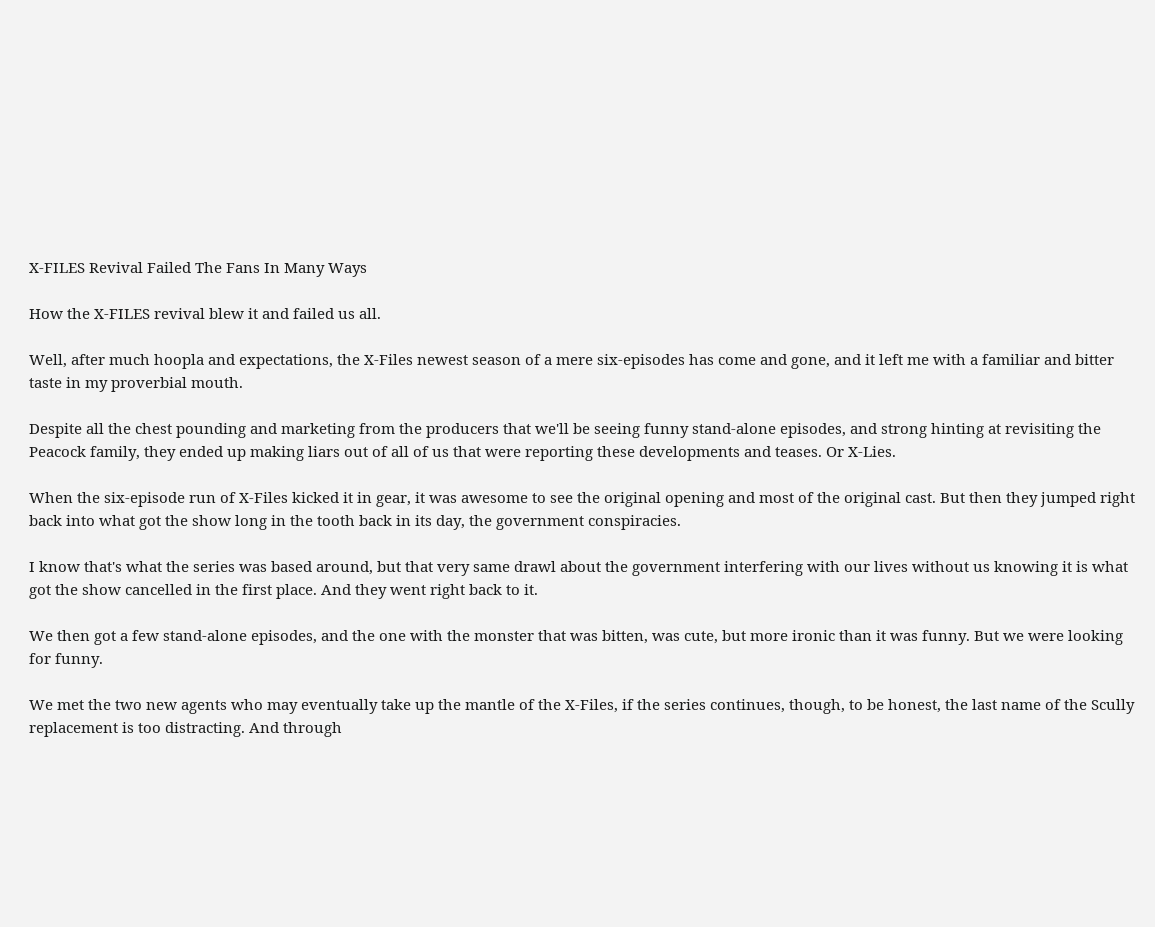X-FILES Revival Failed The Fans In Many Ways

How the X-FILES revival blew it and failed us all.

Well, after much hoopla and expectations, the X-Files newest season of a mere six-episodes has come and gone, and it left me with a familiar and bitter taste in my proverbial mouth.

Despite all the chest pounding and marketing from the producers that we'll be seeing funny stand-alone episodes, and strong hinting at revisiting the Peacock family, they ended up making liars out of all of us that were reporting these developments and teases. Or X-Lies.

When the six-episode run of X-Files kicked it in gear, it was awesome to see the original opening and most of the original cast. But then they jumped right back into what got the show long in the tooth back in its day, the government conspiracies.

I know that's what the series was based around, but that very same drawl about the government interfering with our lives without us knowing it is what got the show cancelled in the first place. And they went right back to it.

We then got a few stand-alone episodes, and the one with the monster that was bitten, was cute, but more ironic than it was funny. But we were looking for funny.

We met the two new agents who may eventually take up the mantle of the X-Files, if the series continues, though, to be honest, the last name of the Scully replacement is too distracting. And through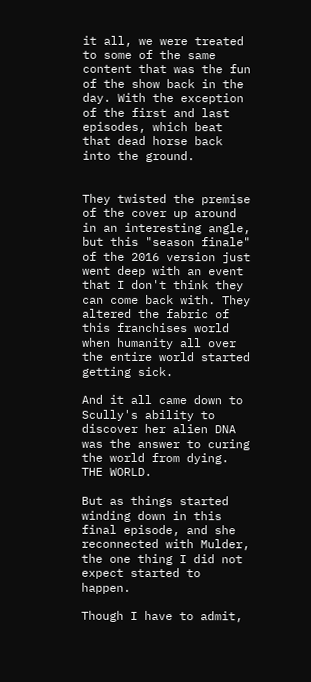it all, we were treated to some of the same content that was the fun of the show back in the day. With the exception of the first and last episodes, which beat that dead horse back into the ground.


They twisted the premise of the cover up around in an interesting angle, but this "season finale" of the 2016 version just went deep with an event that I don't think they can come back with. They altered the fabric of this franchises world when humanity all over the entire world started getting sick.

And it all came down to Scully's ability to discover her alien DNA was the answer to curing the world from dying. THE WORLD.

But as things started winding down in this final episode, and she reconnected with Mulder, the one thing I did not expect started to happen.

Though I have to admit,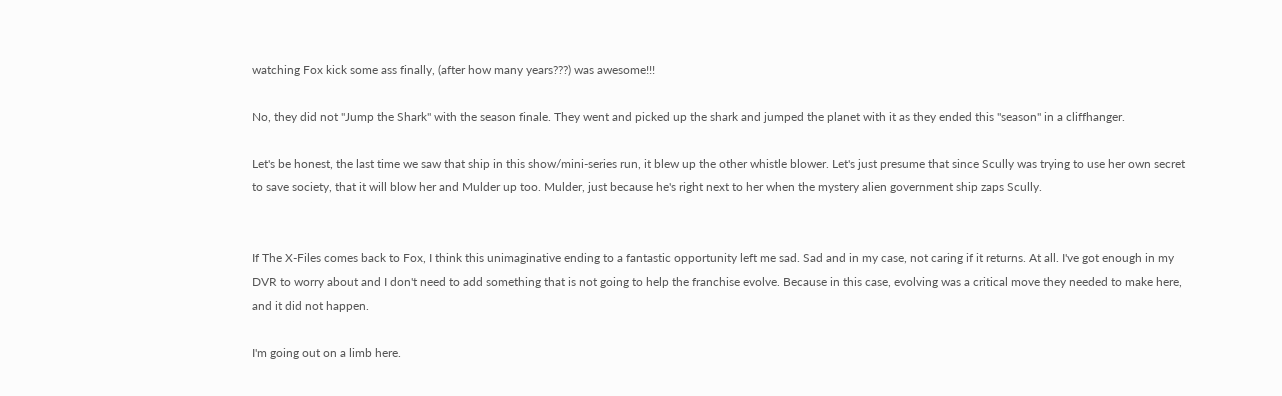watching Fox kick some ass finally, (after how many years???) was awesome!!!

No, they did not "Jump the Shark" with the season finale. They went and picked up the shark and jumped the planet with it as they ended this "season" in a cliffhanger.

Let's be honest, the last time we saw that ship in this show/mini-series run, it blew up the other whistle blower. Let's just presume that since Scully was trying to use her own secret to save society, that it will blow her and Mulder up too. Mulder, just because he's right next to her when the mystery alien government ship zaps Scully.


If The X-Files comes back to Fox, I think this unimaginative ending to a fantastic opportunity left me sad. Sad and in my case, not caring if it returns. At all. I've got enough in my DVR to worry about and I don't need to add something that is not going to help the franchise evolve. Because in this case, evolving was a critical move they needed to make here, and it did not happen.

I'm going out on a limb here.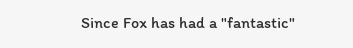Since Fox has had a "fantastic"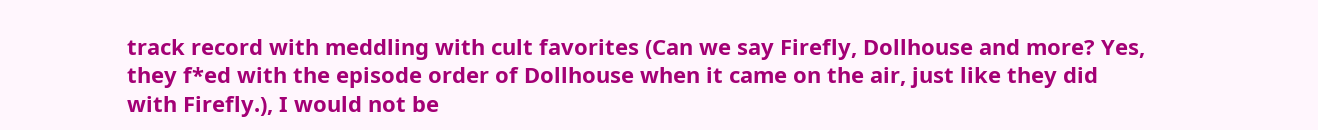track record with meddling with cult favorites (Can we say Firefly, Dollhouse and more? Yes, they f*ed with the episode order of Dollhouse when it came on the air, just like they did with Firefly.), I would not be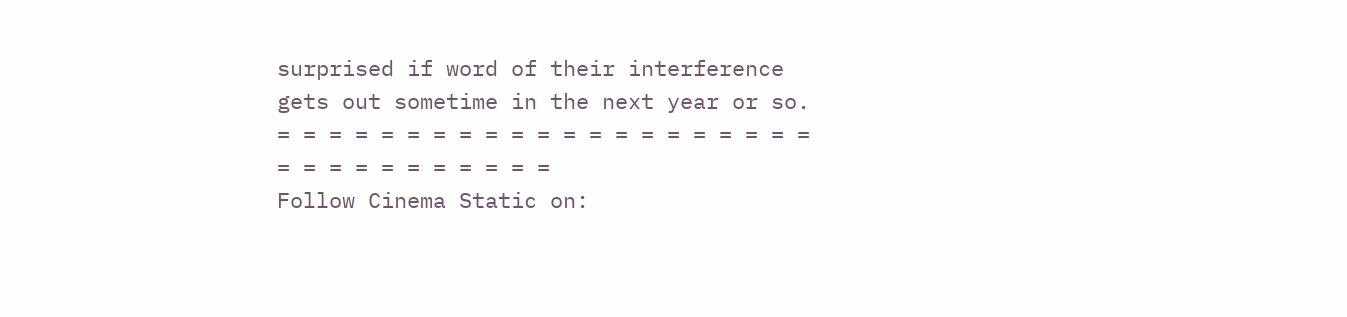surprised if word of their interference gets out sometime in the next year or so.
= = = = = = = = = = = = = = = = = = = = = = = = = = = = = = = =
Follow Cinema Static on: